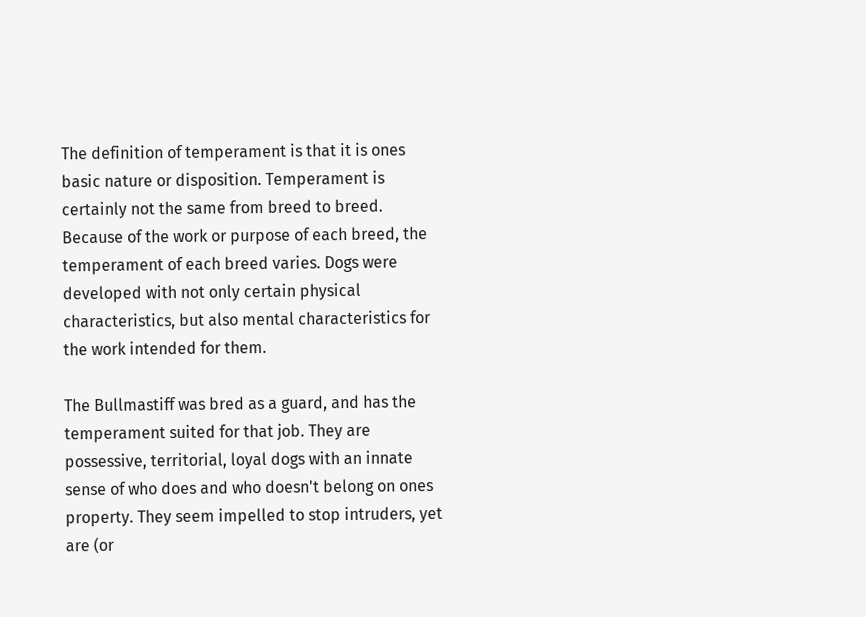The definition of temperament is that it is ones basic nature or disposition. Temperament is certainly not the same from breed to breed. Because of the work or purpose of each breed, the temperament of each breed varies. Dogs were developed with not only certain physical characteristics, but also mental characteristics for the work intended for them.

The Bullmastiff was bred as a guard, and has the temperament suited for that job. They are possessive, territorial, loyal dogs with an innate sense of who does and who doesn't belong on ones property. They seem impelled to stop intruders, yet are (or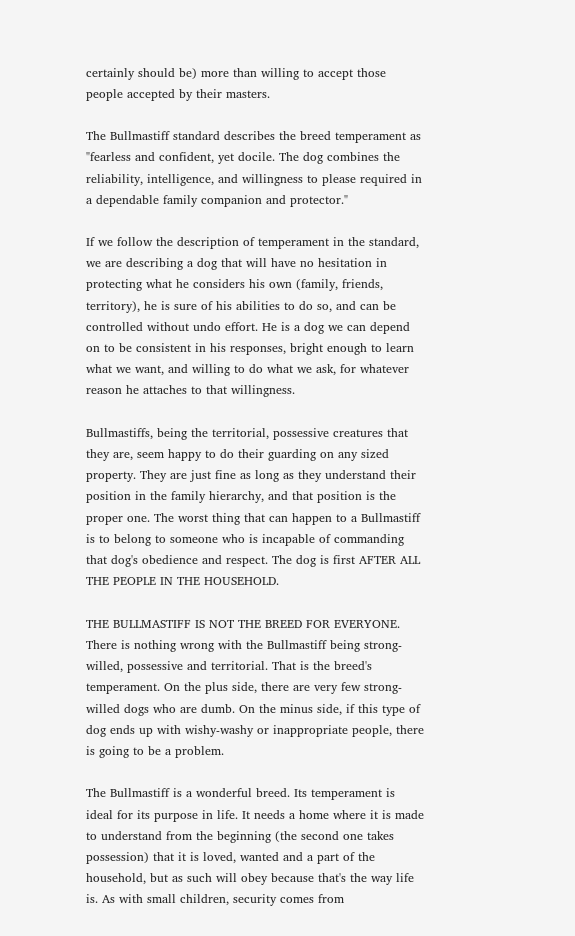certainly should be) more than willing to accept those people accepted by their masters.

The Bullmastiff standard describes the breed temperament as "fearless and confident, yet docile. The dog combines the reliability, intelligence, and willingness to please required in a dependable family companion and protector."

If we follow the description of temperament in the standard, we are describing a dog that will have no hesitation in protecting what he considers his own (family, friends, territory), he is sure of his abilities to do so, and can be controlled without undo effort. He is a dog we can depend on to be consistent in his responses, bright enough to learn what we want, and willing to do what we ask, for whatever reason he attaches to that willingness.

Bullmastiffs, being the territorial, possessive creatures that they are, seem happy to do their guarding on any sized property. They are just fine as long as they understand their position in the family hierarchy, and that position is the proper one. The worst thing that can happen to a Bullmastiff is to belong to someone who is incapable of commanding that dog's obedience and respect. The dog is first AFTER ALL THE PEOPLE IN THE HOUSEHOLD.

THE BULLMASTIFF IS NOT THE BREED FOR EVERYONE. There is nothing wrong with the Bullmastiff being strong-willed, possessive and territorial. That is the breed's temperament. On the plus side, there are very few strong-willed dogs who are dumb. On the minus side, if this type of dog ends up with wishy-washy or inappropriate people, there is going to be a problem.

The Bullmastiff is a wonderful breed. Its temperament is ideal for its purpose in life. It needs a home where it is made to understand from the beginning (the second one takes possession) that it is loved, wanted and a part of the household, but as such will obey because that's the way life is. As with small children, security comes from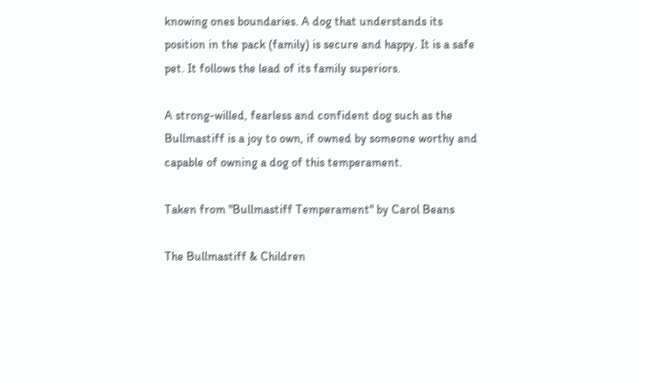knowing ones boundaries. A dog that understands its position in the pack (family) is secure and happy. It is a safe pet. It follows the lead of its family superiors.

A strong-willed, fearless and confident dog such as the Bullmastiff is a joy to own, if owned by someone worthy and capable of owning a dog of this temperament.

Taken from "Bullmastiff Temperament" by Carol Beans

The Bullmastiff & Children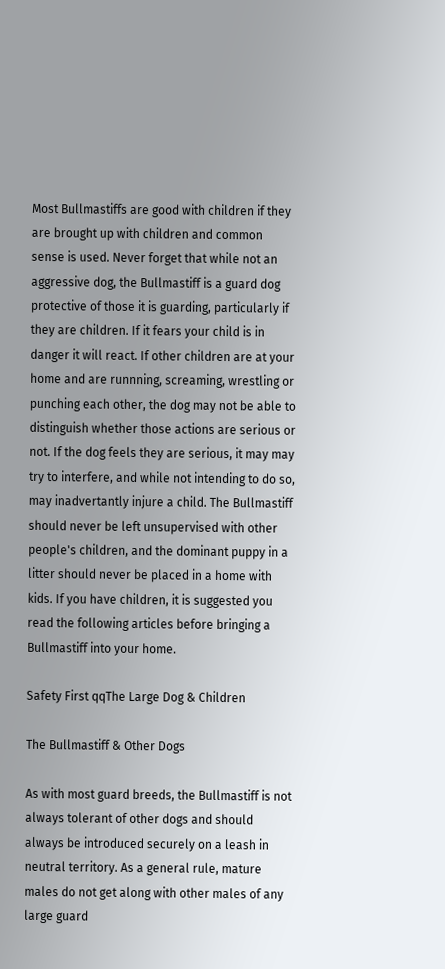Most Bullmastiffs are good with children if they are brought up with children and common sense is used. Never forget that while not an aggressive dog, the Bullmastiff is a guard dog protective of those it is guarding, particularly if they are children. If it fears your child is in danger it will react. If other children are at your home and are runnning, screaming, wrestling or punching each other, the dog may not be able to distinguish whether those actions are serious or not. If the dog feels they are serious, it may may try to interfere, and while not intending to do so, may inadvertantly injure a child. The Bullmastiff should never be left unsupervised with other people's children, and the dominant puppy in a litter should never be placed in a home with kids. If you have children, it is suggested you read the following articles before bringing a Bullmastiff into your home.

Safety First qqThe Large Dog & Children

The Bullmastiff & Other Dogs

As with most guard breeds, the Bullmastiff is not always tolerant of other dogs and should always be introduced securely on a leash in neutral territory. As a general rule, mature males do not get along with other males of any large guard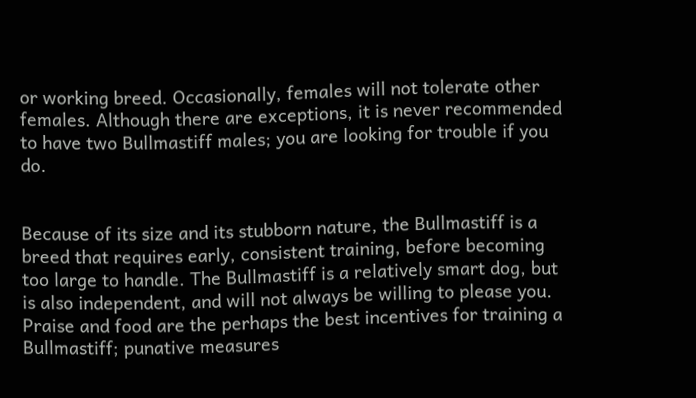or working breed. Occasionally, females will not tolerate other females. Although there are exceptions, it is never recommended to have two Bullmastiff males; you are looking for trouble if you do.


Because of its size and its stubborn nature, the Bullmastiff is a breed that requires early, consistent training, before becoming too large to handle. The Bullmastiff is a relatively smart dog, but is also independent, and will not always be willing to please you. Praise and food are the perhaps the best incentives for training a Bullmastiff; punative measures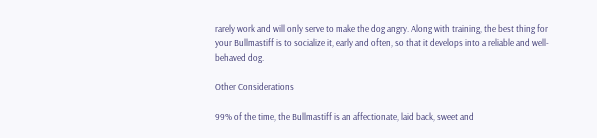rarely work and will only serve to make the dog angry. Along with training, the best thing for your Bullmastiff is to socialize it, early and often, so that it develops into a reliable and well-behaved dog.

Other Considerations

99% of the time, the Bullmastiff is an affectionate, laid back, sweet and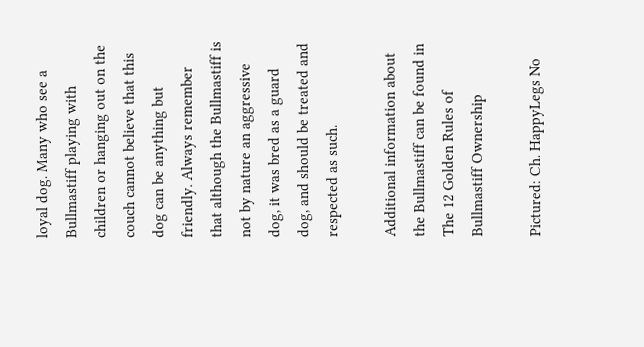loyal dog. Many who see a Bullmastiff playing with children or hanging out on the couch cannot believe that this dog can be anything but friendly. Always remember that although the Bullmastiff is not by nature an aggressive dog, it was bred as a guard dog, and should be treated and respected as such.

Additional information about the Bullmastiff can be found in The 12 Golden Rules of Bullmastiff Ownership

Pictured: Ch. HappyLegs No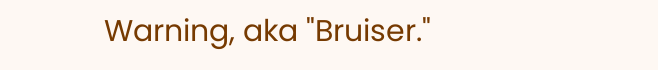Warning, aka "Bruiser."